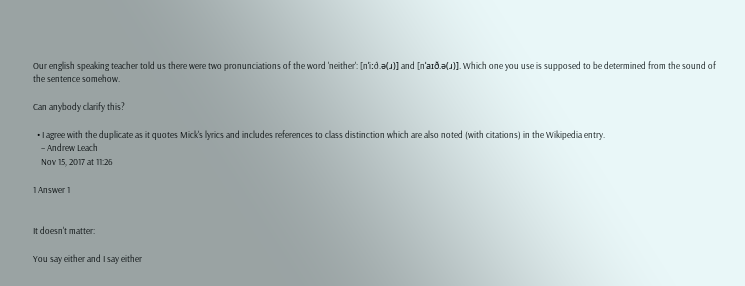Our english speaking teacher told us there were two pronunciations of the word 'neither': [nˈiːð.ə(ɹ)] and [nˈaɪð.ə(ɹ)]. Which one you use is supposed to be determined from the sound of the sentence somehow.

Can anybody clarify this?

  • I agree with the duplicate as it quotes Mick's lyrics and includes references to class distinction which are also noted (with citations) in the Wikipedia entry.
    – Andrew Leach
    Nov 15, 2017 at 11:26

1 Answer 1


It doesn't matter:

You say either and I say either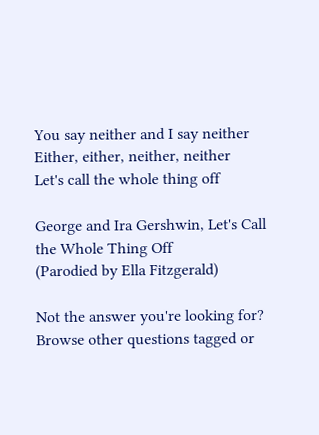You say neither and I say neither
Either, either, neither, neither
Let's call the whole thing off

George and Ira Gershwin, Let's Call the Whole Thing Off
(Parodied by Ella Fitzgerald)

Not the answer you're looking for? Browse other questions tagged or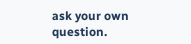ask your own question.